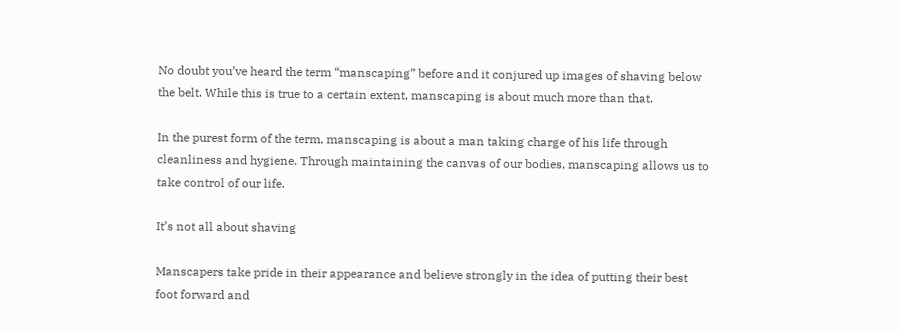No doubt you’ve heard the term “manscaping” before and it conjured up images of shaving below the belt. While this is true to a certain extent, manscaping is about much more than that.

In the purest form of the term, manscaping is about a man taking charge of his life through cleanliness and hygiene. Through maintaining the canvas of our bodies, manscaping allows us to take control of our life.

It’s not all about shaving

Manscapers take pride in their appearance and believe strongly in the idea of putting their best foot forward and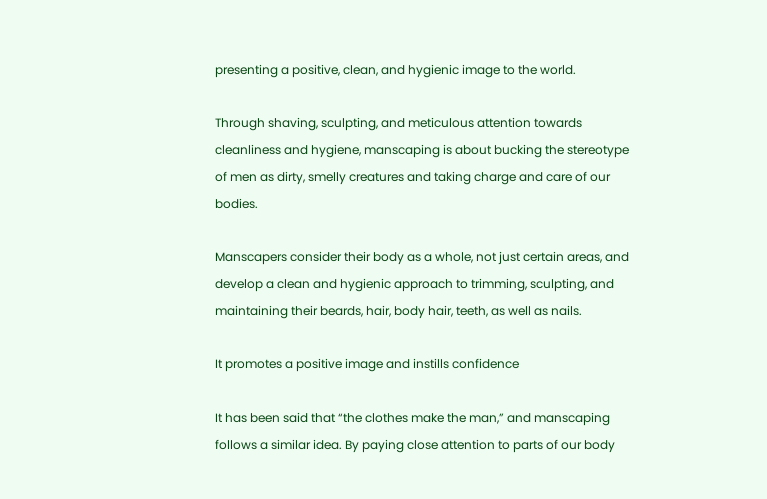presenting a positive, clean, and hygienic image to the world.

Through shaving, sculpting, and meticulous attention towards cleanliness and hygiene, manscaping is about bucking the stereotype of men as dirty, smelly creatures and taking charge and care of our bodies.

Manscapers consider their body as a whole, not just certain areas, and develop a clean and hygienic approach to trimming, sculpting, and maintaining their beards, hair, body hair, teeth, as well as nails.

It promotes a positive image and instills confidence

It has been said that “the clothes make the man,” and manscaping follows a similar idea. By paying close attention to parts of our body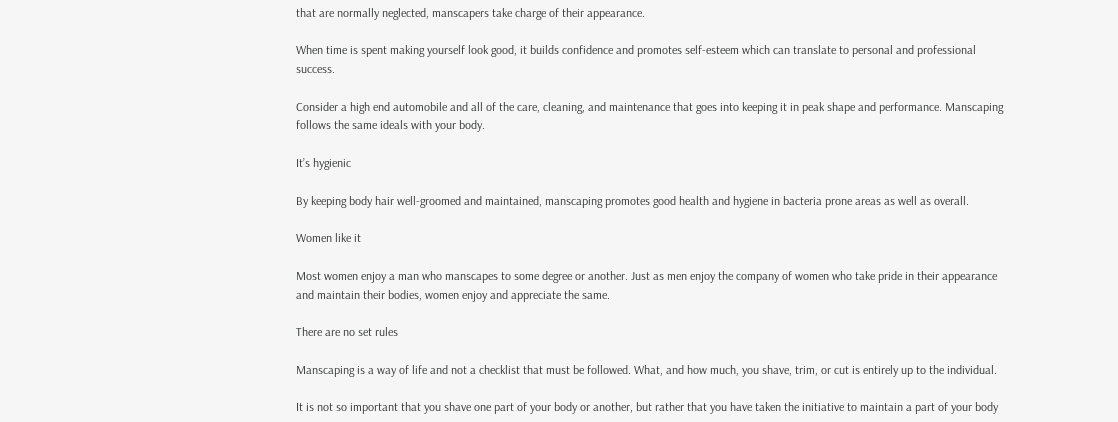that are normally neglected, manscapers take charge of their appearance.

When time is spent making yourself look good, it builds confidence and promotes self-esteem which can translate to personal and professional success.

Consider a high end automobile and all of the care, cleaning, and maintenance that goes into keeping it in peak shape and performance. Manscaping follows the same ideals with your body.

It’s hygienic

By keeping body hair well-groomed and maintained, manscaping promotes good health and hygiene in bacteria prone areas as well as overall.

Women like it

Most women enjoy a man who manscapes to some degree or another. Just as men enjoy the company of women who take pride in their appearance and maintain their bodies, women enjoy and appreciate the same.

There are no set rules

Manscaping is a way of life and not a checklist that must be followed. What, and how much, you shave, trim, or cut is entirely up to the individual.

It is not so important that you shave one part of your body or another, but rather that you have taken the initiative to maintain a part of your body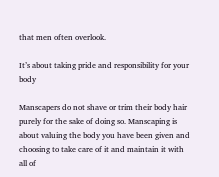that men often overlook.

It’s about taking pride and responsibility for your body

Manscapers do not shave or trim their body hair purely for the sake of doing so. Manscaping is about valuing the body you have been given and choosing to take care of it and maintain it with all of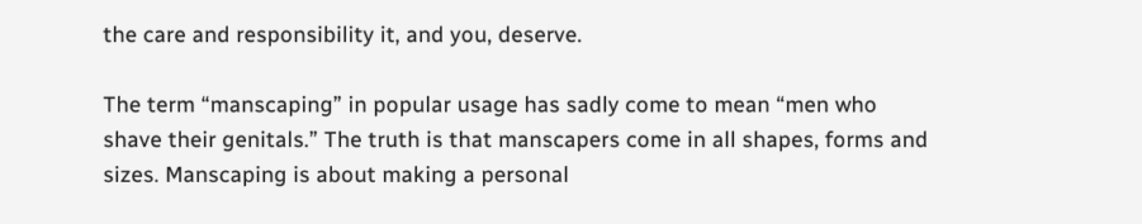the care and responsibility it, and you, deserve.

The term “manscaping” in popular usage has sadly come to mean “men who shave their genitals.” The truth is that manscapers come in all shapes, forms and sizes. Manscaping is about making a personal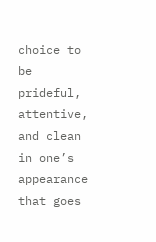choice to be prideful, attentive, and clean in one’s appearance that goes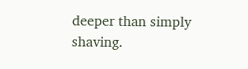deeper than simply shaving.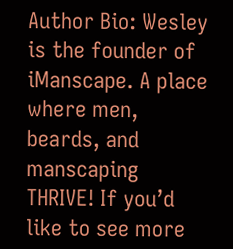Author Bio: Wesley is the founder of iManscape. A place where men, beards, and manscaping THRIVE! If you’d like to see more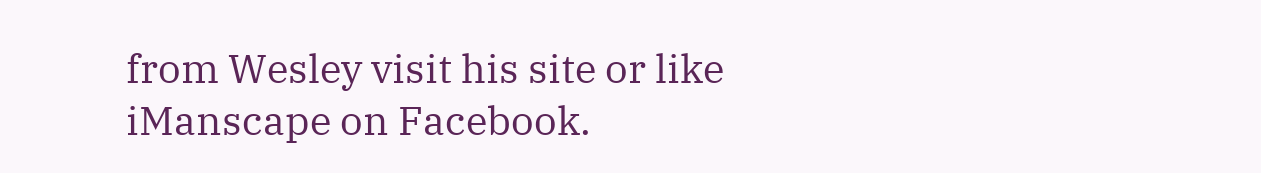from Wesley visit his site or like iManscape on Facebook.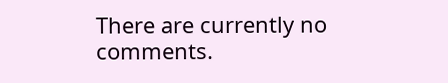There are currently no comments.